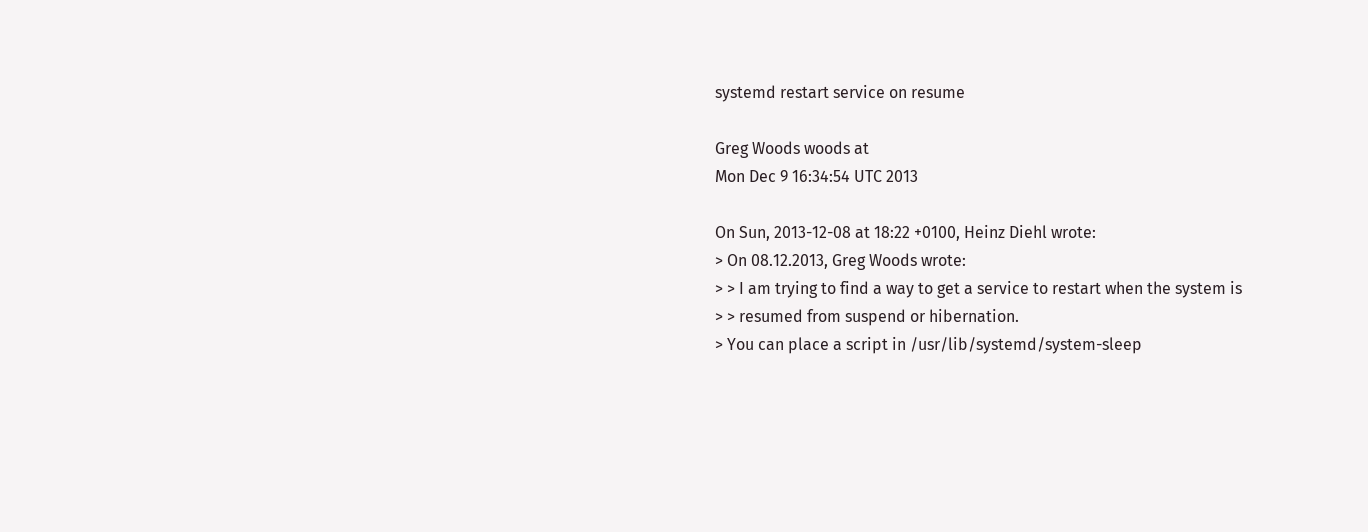systemd restart service on resume

Greg Woods woods at
Mon Dec 9 16:34:54 UTC 2013

On Sun, 2013-12-08 at 18:22 +0100, Heinz Diehl wrote:
> On 08.12.2013, Greg Woods wrote:
> > I am trying to find a way to get a service to restart when the system is
> > resumed from suspend or hibernation.
> You can place a script in /usr/lib/systemd/system-sleep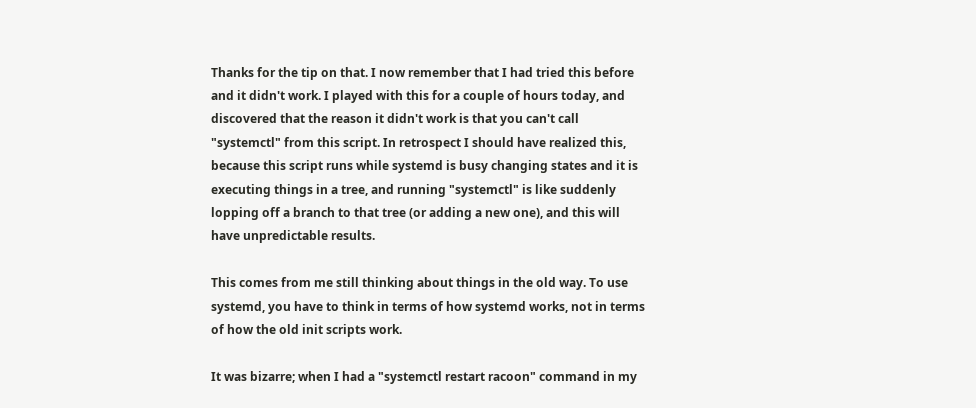Thanks for the tip on that. I now remember that I had tried this before
and it didn't work. I played with this for a couple of hours today, and
discovered that the reason it didn't work is that you can't call
"systemctl" from this script. In retrospect I should have realized this,
because this script runs while systemd is busy changing states and it is
executing things in a tree, and running "systemctl" is like suddenly
lopping off a branch to that tree (or adding a new one), and this will
have unpredictable results.

This comes from me still thinking about things in the old way. To use
systemd, you have to think in terms of how systemd works, not in terms
of how the old init scripts work.

It was bizarre; when I had a "systemctl restart racoon" command in my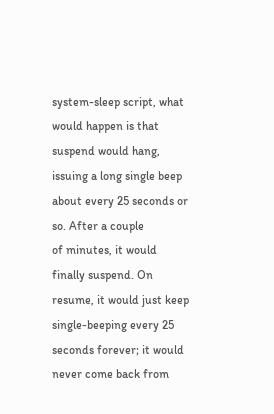system-sleep script, what would happen is that suspend would hang,
issuing a long single beep about every 25 seconds or so. After a couple
of minutes, it would finally suspend. On resume, it would just keep
single-beeping every 25 seconds forever; it would never come back from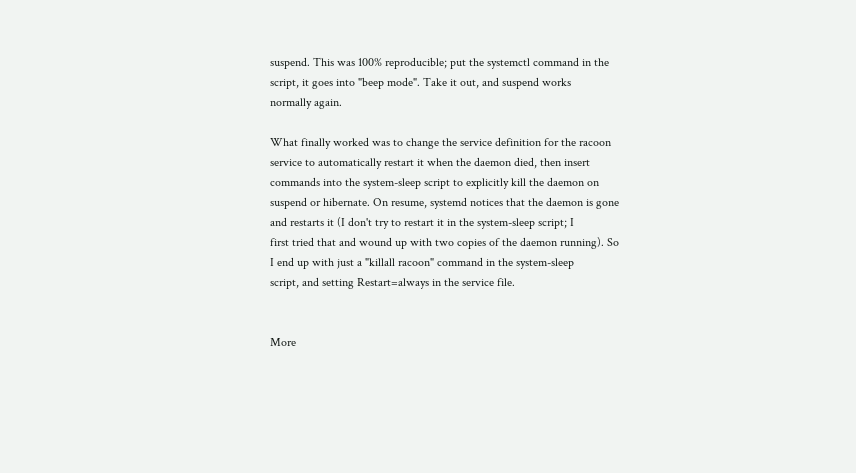suspend. This was 100% reproducible; put the systemctl command in the
script, it goes into "beep mode". Take it out, and suspend works
normally again.

What finally worked was to change the service definition for the racoon
service to automatically restart it when the daemon died, then insert
commands into the system-sleep script to explicitly kill the daemon on
suspend or hibernate. On resume, systemd notices that the daemon is gone
and restarts it (I don't try to restart it in the system-sleep script; I
first tried that and wound up with two copies of the daemon running). So
I end up with just a "killall racoon" command in the system-sleep
script, and setting Restart=always in the service file.


More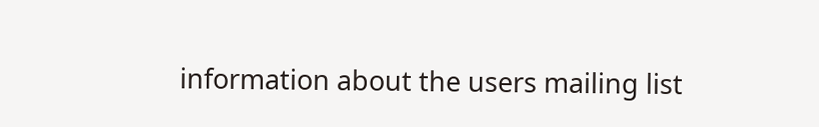information about the users mailing list